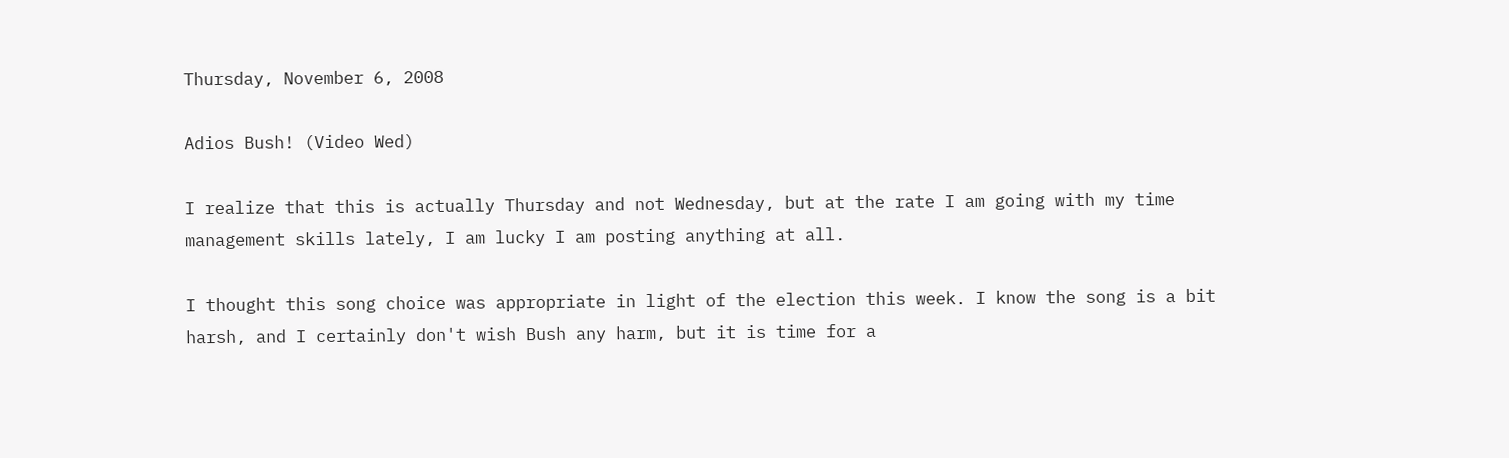Thursday, November 6, 2008

Adios Bush! (Video Wed)

I realize that this is actually Thursday and not Wednesday, but at the rate I am going with my time management skills lately, I am lucky I am posting anything at all.

I thought this song choice was appropriate in light of the election this week. I know the song is a bit harsh, and I certainly don't wish Bush any harm, but it is time for a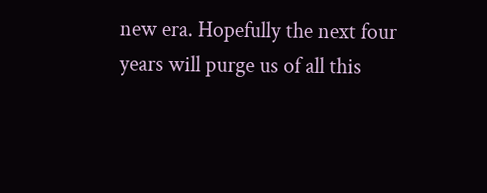new era. Hopefully the next four years will purge us of all this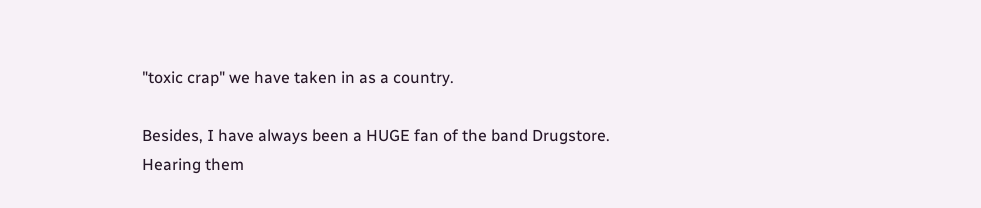"toxic crap" we have taken in as a country.

Besides, I have always been a HUGE fan of the band Drugstore. Hearing them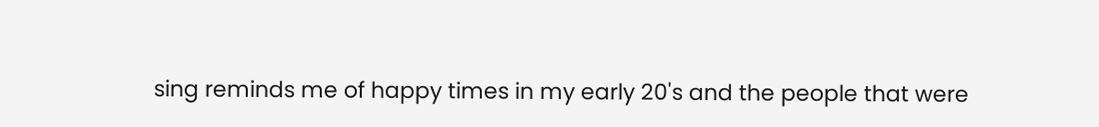sing reminds me of happy times in my early 20's and the people that were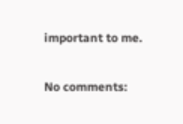important to me.

No comments: